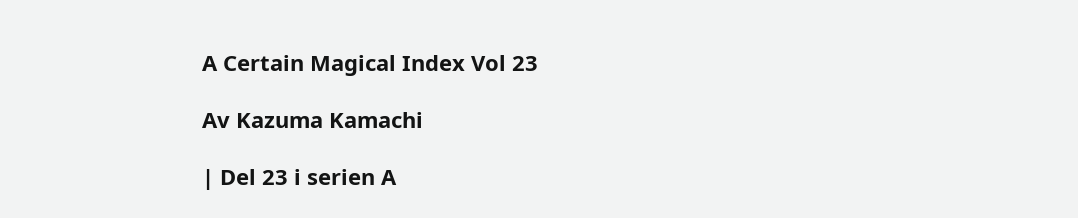A Certain Magical Index Vol 23

Av Kazuma Kamachi

| Del 23 i serien A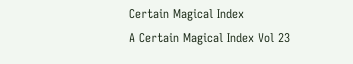Certain Magical Index
A Certain Magical Index Vol 23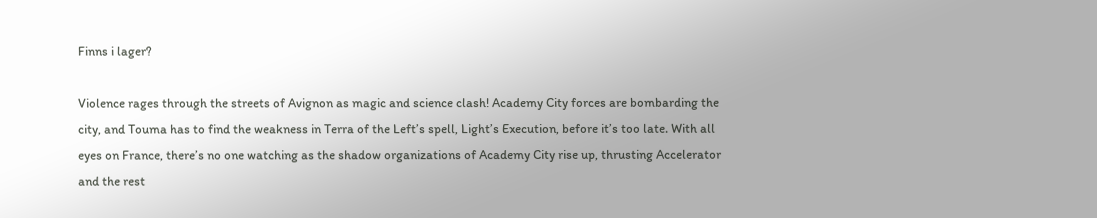Finns i lager?

Violence rages through the streets of Avignon as magic and science clash! Academy City forces are bombarding the city, and Touma has to find the weakness in Terra of the Left’s spell, Light’s Execution, before it’s too late. With all eyes on France, there’s no one watching as the shadow organizations of Academy City rise up, thrusting Accelerator and the rest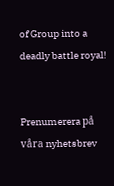of Group into a deadly battle royal!


Prenumerera på våra nyhetsbrev